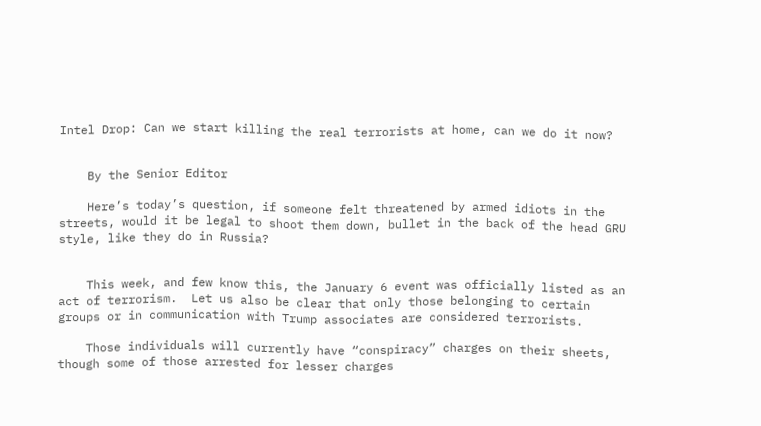Intel Drop: Can we start killing the real terrorists at home, can we do it now?


    By the Senior Editor

    Here’s today’s question, if someone felt threatened by armed idiots in the streets, would it be legal to shoot them down, bullet in the back of the head GRU style, like they do in Russia?


    This week, and few know this, the January 6 event was officially listed as an act of terrorism.  Let us also be clear that only those belonging to certain groups or in communication with Trump associates are considered terrorists.

    Those individuals will currently have “conspiracy” charges on their sheets, though some of those arrested for lesser charges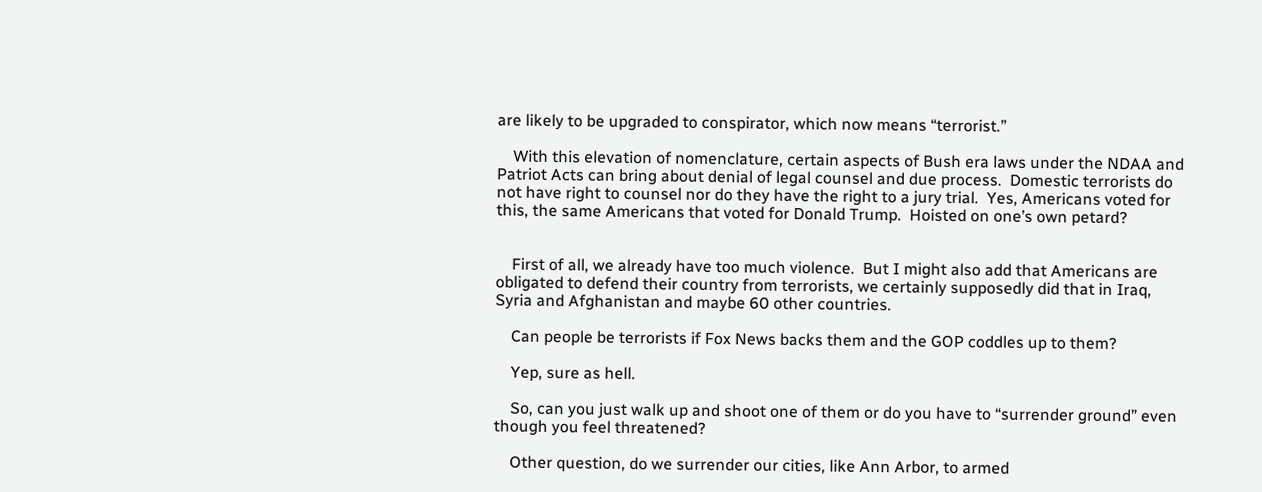are likely to be upgraded to conspirator, which now means “terrorist.”

    With this elevation of nomenclature, certain aspects of Bush era laws under the NDAA and Patriot Acts can bring about denial of legal counsel and due process.  Domestic terrorists do not have right to counsel nor do they have the right to a jury trial.  Yes, Americans voted for this, the same Americans that voted for Donald Trump.  Hoisted on one’s own petard?


    First of all, we already have too much violence.  But I might also add that Americans are obligated to defend their country from terrorists, we certainly supposedly did that in Iraq, Syria and Afghanistan and maybe 60 other countries.

    Can people be terrorists if Fox News backs them and the GOP coddles up to them?

    Yep, sure as hell.

    So, can you just walk up and shoot one of them or do you have to “surrender ground” even though you feel threatened?

    Other question, do we surrender our cities, like Ann Arbor, to armed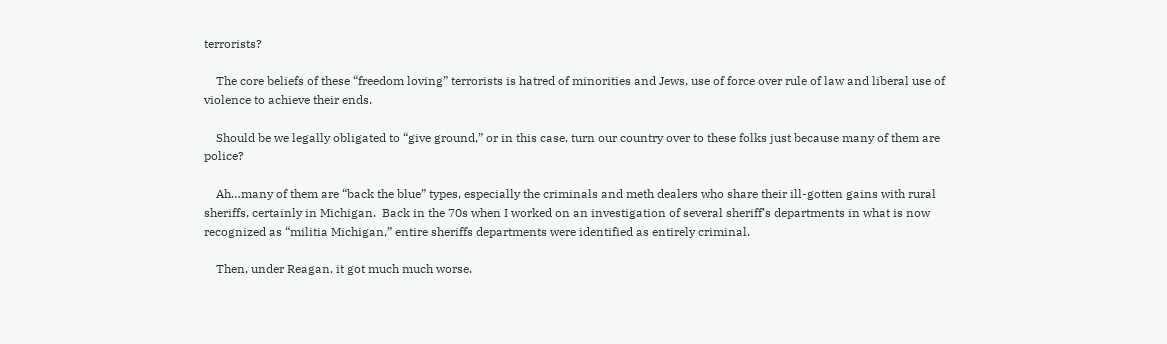terrorists?

    The core beliefs of these “freedom loving” terrorists is hatred of minorities and Jews, use of force over rule of law and liberal use of violence to achieve their ends.

    Should be we legally obligated to “give ground,” or in this case, turn our country over to these folks just because many of them are police?

    Ah…many of them are “back the blue” types, especially the criminals and meth dealers who share their ill-gotten gains with rural sheriffs, certainly in Michigan.  Back in the 70s when I worked on an investigation of several sheriff’s departments in what is now recognized as “militia Michigan,” entire sheriffs departments were identified as entirely criminal.

    Then, under Reagan, it got much much worse.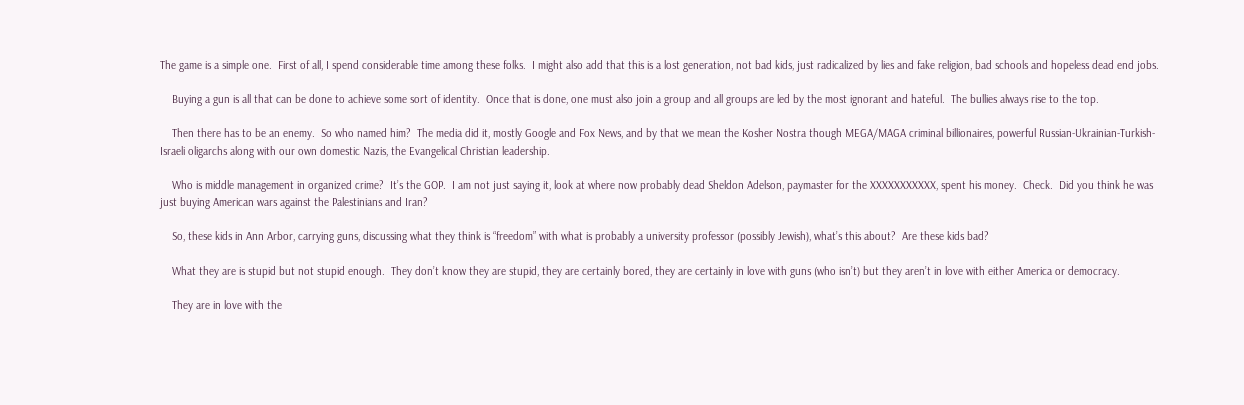The game is a simple one.  First of all, I spend considerable time among these folks.  I might also add that this is a lost generation, not bad kids, just radicalized by lies and fake religion, bad schools and hopeless dead end jobs.

    Buying a gun is all that can be done to achieve some sort of identity.  Once that is done, one must also join a group and all groups are led by the most ignorant and hateful.  The bullies always rise to the top.

    Then there has to be an enemy.  So who named him?  The media did it, mostly Google and Fox News, and by that we mean the Kosher Nostra though MEGA/MAGA criminal billionaires, powerful Russian-Ukrainian-Turkish-Israeli oligarchs along with our own domestic Nazis, the Evangelical Christian leadership.

    Who is middle management in organized crime?  It’s the GOP.  I am not just saying it, look at where now probably dead Sheldon Adelson, paymaster for the XXXXXXXXXXX, spent his money.  Check.  Did you think he was just buying American wars against the Palestinians and Iran?

    So, these kids in Ann Arbor, carrying guns, discussing what they think is “freedom” with what is probably a university professor (possibly Jewish), what’s this about?  Are these kids bad?

    What they are is stupid but not stupid enough.  They don’t know they are stupid, they are certainly bored, they are certainly in love with guns (who isn’t) but they aren’t in love with either America or democracy.

    They are in love with the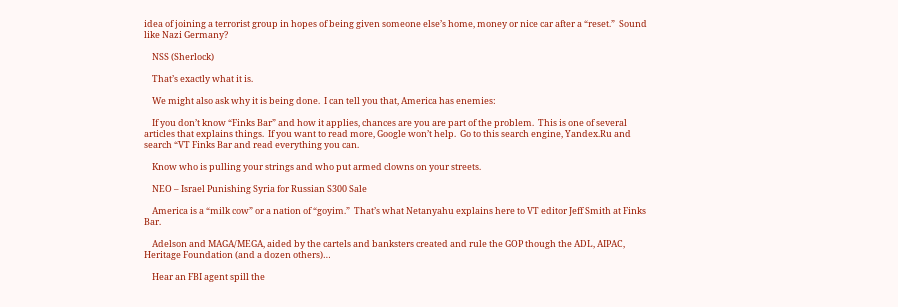idea of joining a terrorist group in hopes of being given someone else’s home, money or nice car after a “reset.”  Sound like Nazi Germany?

    NSS (Sherlock)

    That’s exactly what it is.

    We might also ask why it is being done.  I can tell you that, America has enemies:

    If you don’t know “Finks Bar” and how it applies, chances are you are part of the problem.  This is one of several articles that explains things.  If you want to read more, Google won’t help.  Go to this search engine, Yandex.Ru and search “VT Finks Bar and read everything you can.

    Know who is pulling your strings and who put armed clowns on your streets.

    NEO – Israel Punishing Syria for Russian S300 Sale

    America is a “milk cow” or a nation of “goyim.”  That’s what Netanyahu explains here to VT editor Jeff Smith at Finks Bar.

    Adelson and MAGA/MEGA, aided by the cartels and banksters created and rule the GOP though the ADL, AIPAC, Heritage Foundation (and a dozen others)…

    Hear an FBI agent spill the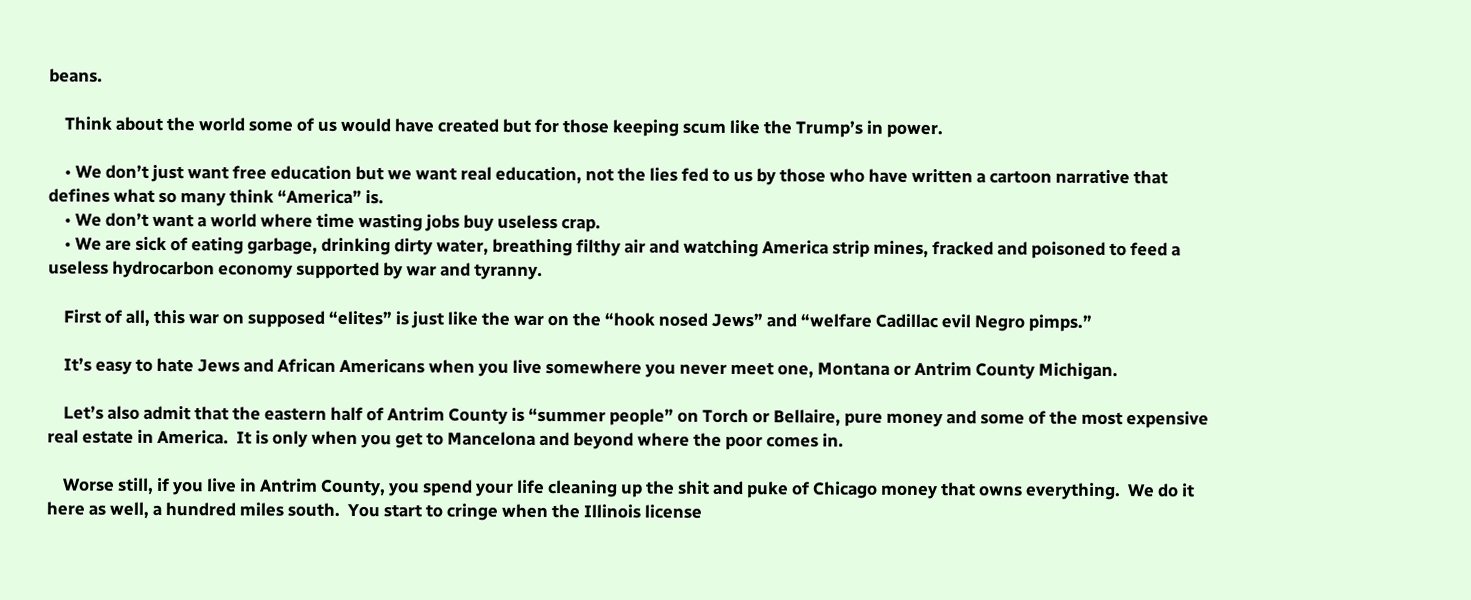beans.

    Think about the world some of us would have created but for those keeping scum like the Trump’s in power.

    • We don’t just want free education but we want real education, not the lies fed to us by those who have written a cartoon narrative that defines what so many think “America” is.
    • We don’t want a world where time wasting jobs buy useless crap.
    • We are sick of eating garbage, drinking dirty water, breathing filthy air and watching America strip mines, fracked and poisoned to feed a useless hydrocarbon economy supported by war and tyranny.

    First of all, this war on supposed “elites” is just like the war on the “hook nosed Jews” and “welfare Cadillac evil Negro pimps.”

    It’s easy to hate Jews and African Americans when you live somewhere you never meet one, Montana or Antrim County Michigan.

    Let’s also admit that the eastern half of Antrim County is “summer people” on Torch or Bellaire, pure money and some of the most expensive real estate in America.  It is only when you get to Mancelona and beyond where the poor comes in.

    Worse still, if you live in Antrim County, you spend your life cleaning up the shit and puke of Chicago money that owns everything.  We do it here as well, a hundred miles south.  You start to cringe when the Illinois license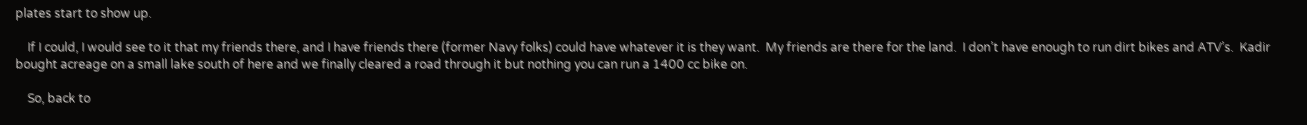plates start to show up.

    If I could, I would see to it that my friends there, and I have friends there (former Navy folks) could have whatever it is they want.  My friends are there for the land.  I don’t have enough to run dirt bikes and ATV’s.  Kadir bought acreage on a small lake south of here and we finally cleared a road through it but nothing you can run a 1400 cc bike on.

    So, back to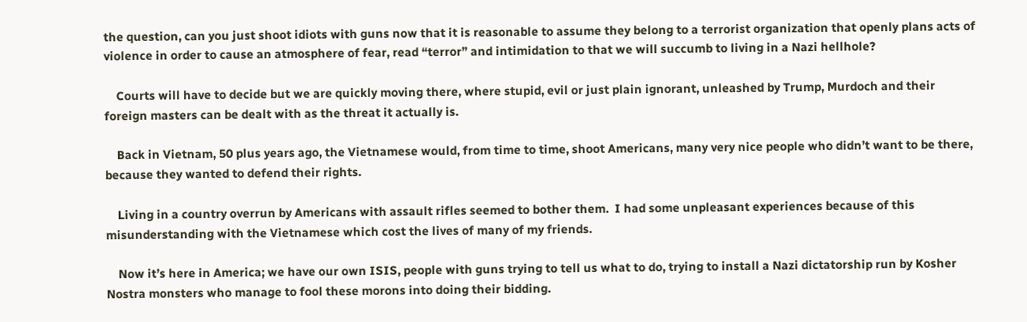the question, can you just shoot idiots with guns now that it is reasonable to assume they belong to a terrorist organization that openly plans acts of violence in order to cause an atmosphere of fear, read “terror” and intimidation to that we will succumb to living in a Nazi hellhole?

    Courts will have to decide but we are quickly moving there, where stupid, evil or just plain ignorant, unleashed by Trump, Murdoch and their foreign masters can be dealt with as the threat it actually is.

    Back in Vietnam, 50 plus years ago, the Vietnamese would, from time to time, shoot Americans, many very nice people who didn’t want to be there, because they wanted to defend their rights.

    Living in a country overrun by Americans with assault rifles seemed to bother them.  I had some unpleasant experiences because of this misunderstanding with the Vietnamese which cost the lives of many of my friends.

    Now it’s here in America; we have our own ISIS, people with guns trying to tell us what to do, trying to install a Nazi dictatorship run by Kosher Nostra monsters who manage to fool these morons into doing their bidding.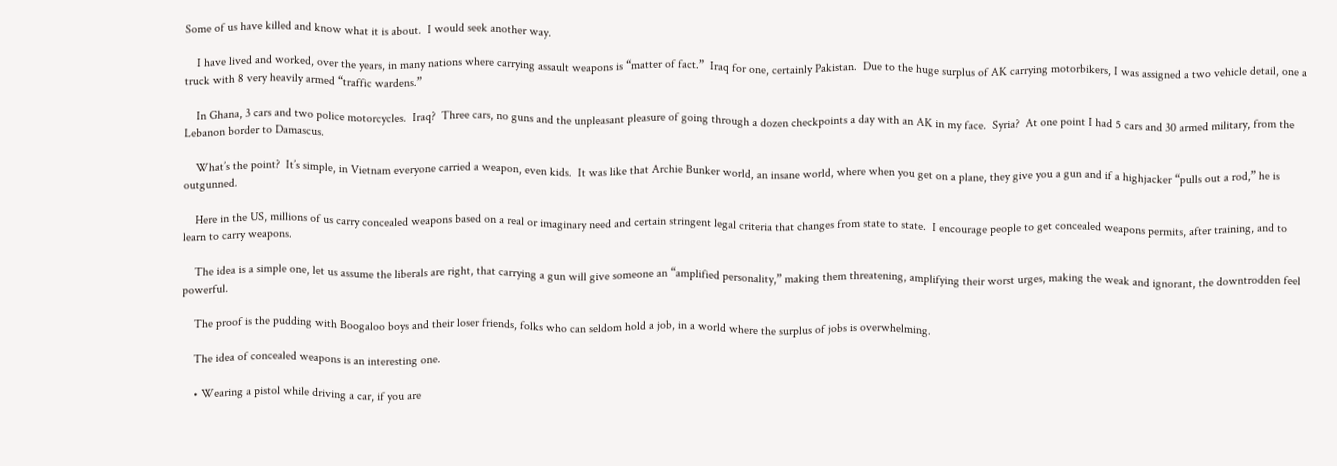Some of us have killed and know what it is about.  I would seek another way.

    I have lived and worked, over the years, in many nations where carrying assault weapons is “matter of fact.”  Iraq for one, certainly Pakistan.  Due to the huge surplus of AK carrying motorbikers, I was assigned a two vehicle detail, one a truck with 8 very heavily armed “traffic wardens.”

    In Ghana, 3 cars and two police motorcycles.  Iraq?  Three cars, no guns and the unpleasant pleasure of going through a dozen checkpoints a day with an AK in my face.  Syria?  At one point I had 5 cars and 30 armed military, from the Lebanon border to Damascus.

    What’s the point?  It’s simple, in Vietnam everyone carried a weapon, even kids.  It was like that Archie Bunker world, an insane world, where when you get on a plane, they give you a gun and if a highjacker “pulls out a rod,” he is outgunned.

    Here in the US, millions of us carry concealed weapons based on a real or imaginary need and certain stringent legal criteria that changes from state to state.  I encourage people to get concealed weapons permits, after training, and to learn to carry weapons.

    The idea is a simple one, let us assume the liberals are right, that carrying a gun will give someone an “amplified personality,” making them threatening, amplifying their worst urges, making the weak and ignorant, the downtrodden feel powerful.

    The proof is the pudding with Boogaloo boys and their loser friends, folks who can seldom hold a job, in a world where the surplus of jobs is overwhelming.

    The idea of concealed weapons is an interesting one.

    • Wearing a pistol while driving a car, if you are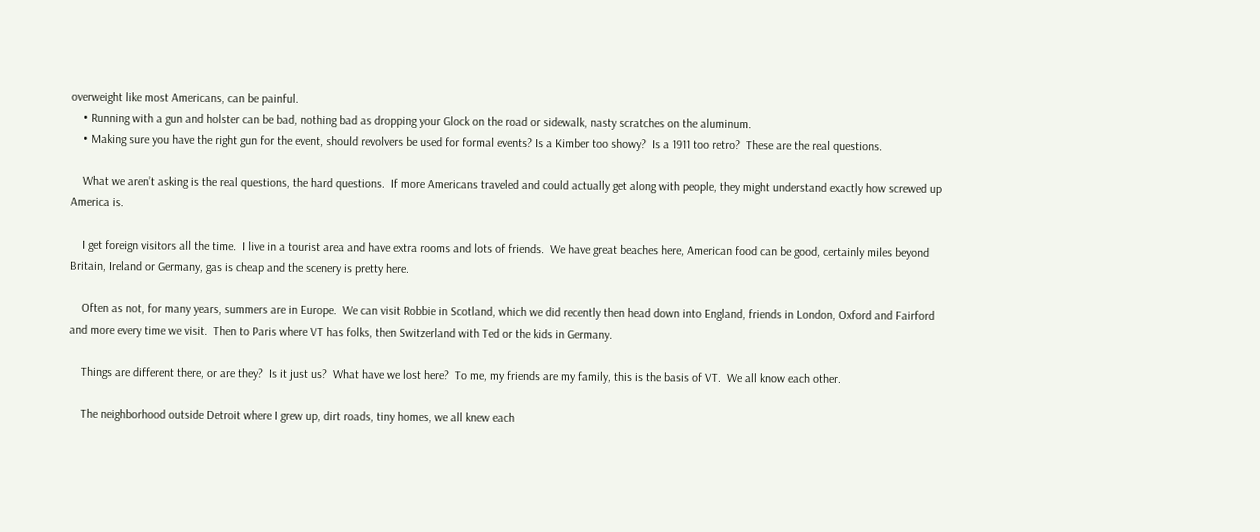overweight like most Americans, can be painful.
    • Running with a gun and holster can be bad, nothing bad as dropping your Glock on the road or sidewalk, nasty scratches on the aluminum.
    • Making sure you have the right gun for the event, should revolvers be used for formal events? Is a Kimber too showy?  Is a 1911 too retro?  These are the real questions.

    What we aren’t asking is the real questions, the hard questions.  If more Americans traveled and could actually get along with people, they might understand exactly how screwed up America is.

    I get foreign visitors all the time.  I live in a tourist area and have extra rooms and lots of friends.  We have great beaches here, American food can be good, certainly miles beyond Britain, Ireland or Germany, gas is cheap and the scenery is pretty here.

    Often as not, for many years, summers are in Europe.  We can visit Robbie in Scotland, which we did recently then head down into England, friends in London, Oxford and Fairford and more every time we visit.  Then to Paris where VT has folks, then Switzerland with Ted or the kids in Germany.

    Things are different there, or are they?  Is it just us?  What have we lost here?  To me, my friends are my family, this is the basis of VT.  We all know each other.

    The neighborhood outside Detroit where I grew up, dirt roads, tiny homes, we all knew each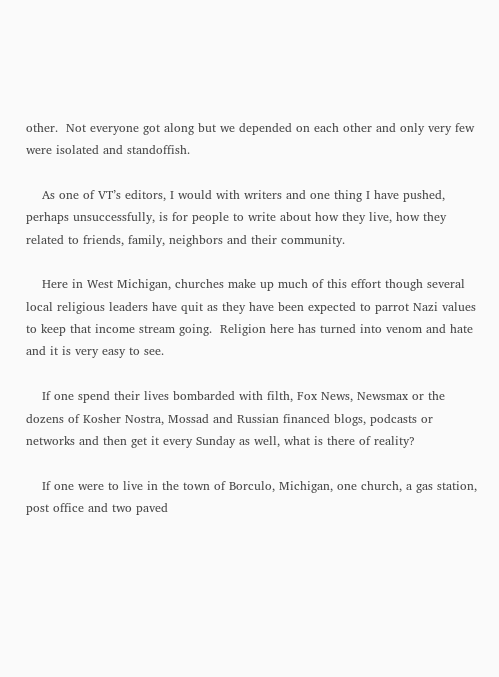other.  Not everyone got along but we depended on each other and only very few were isolated and standoffish.

    As one of VT’s editors, I would with writers and one thing I have pushed, perhaps unsuccessfully, is for people to write about how they live, how they related to friends, family, neighbors and their community.

    Here in West Michigan, churches make up much of this effort though several local religious leaders have quit as they have been expected to parrot Nazi values to keep that income stream going.  Religion here has turned into venom and hate and it is very easy to see.

    If one spend their lives bombarded with filth, Fox News, Newsmax or the dozens of Kosher Nostra, Mossad and Russian financed blogs, podcasts or networks and then get it every Sunday as well, what is there of reality?

    If one were to live in the town of Borculo, Michigan, one church, a gas station, post office and two paved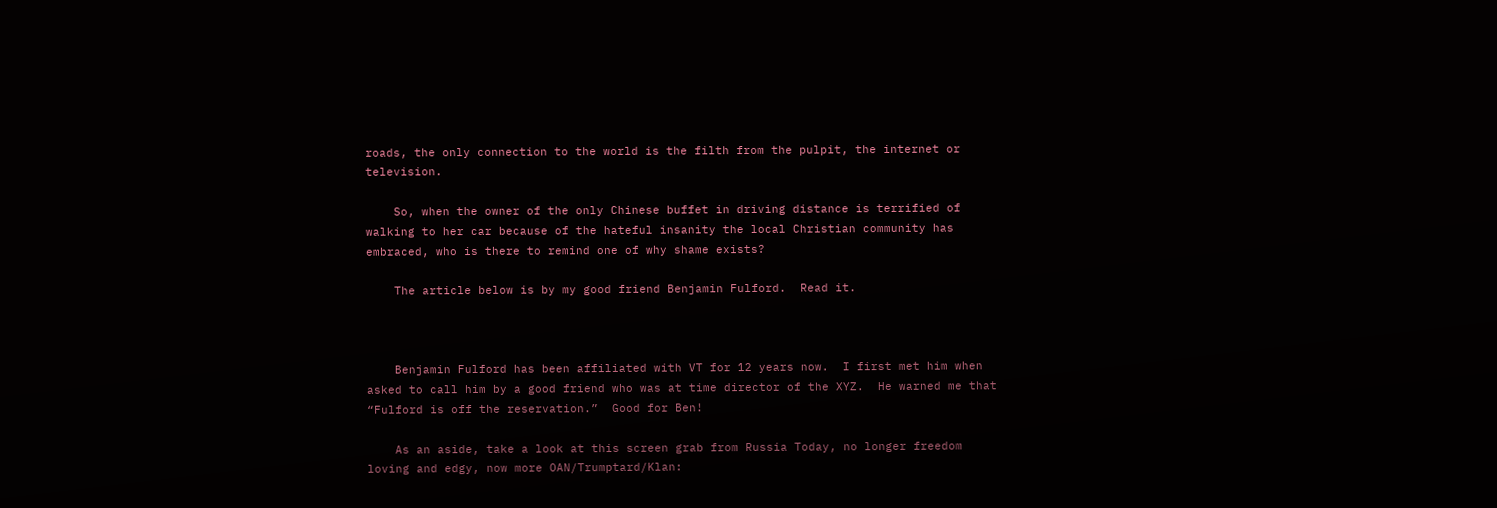roads, the only connection to the world is the filth from the pulpit, the internet or television.

    So, when the owner of the only Chinese buffet in driving distance is terrified of walking to her car because of the hateful insanity the local Christian community has embraced, who is there to remind one of why shame exists?

    The article below is by my good friend Benjamin Fulford.  Read it.



    Benjamin Fulford has been affiliated with VT for 12 years now.  I first met him when asked to call him by a good friend who was at time director of the XYZ.  He warned me that “Fulford is off the reservation.”  Good for Ben!

    As an aside, take a look at this screen grab from Russia Today, no longer freedom loving and edgy, now more OAN/Trumptard/Klan: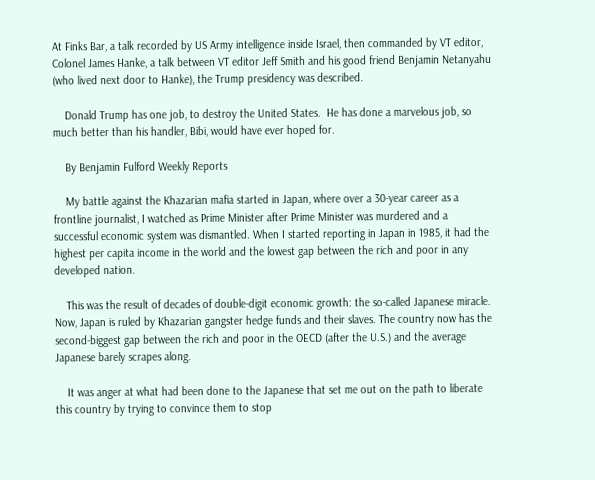At Finks Bar, a talk recorded by US Army intelligence inside Israel, then commanded by VT editor, Colonel James Hanke, a talk between VT editor Jeff Smith and his good friend Benjamin Netanyahu (who lived next door to Hanke), the Trump presidency was described.

    Donald Trump has one job, to destroy the United States.  He has done a marvelous job, so much better than his handler, Bibi, would have ever hoped for.

    By Benjamin Fulford Weekly Reports

    My battle against the Khazarian mafia started in Japan, where over a 30-year career as a frontline journalist, I watched as Prime Minister after Prime Minister was murdered and a successful economic system was dismantled. When I started reporting in Japan in 1985, it had the highest per capita income in the world and the lowest gap between the rich and poor in any developed nation.

    This was the result of decades of double-digit economic growth: the so-called Japanese miracle. Now, Japan is ruled by Khazarian gangster hedge funds and their slaves. The country now has the second-biggest gap between the rich and poor in the OECD (after the U.S.) and the average Japanese barely scrapes along.

    It was anger at what had been done to the Japanese that set me out on the path to liberate this country by trying to convince them to stop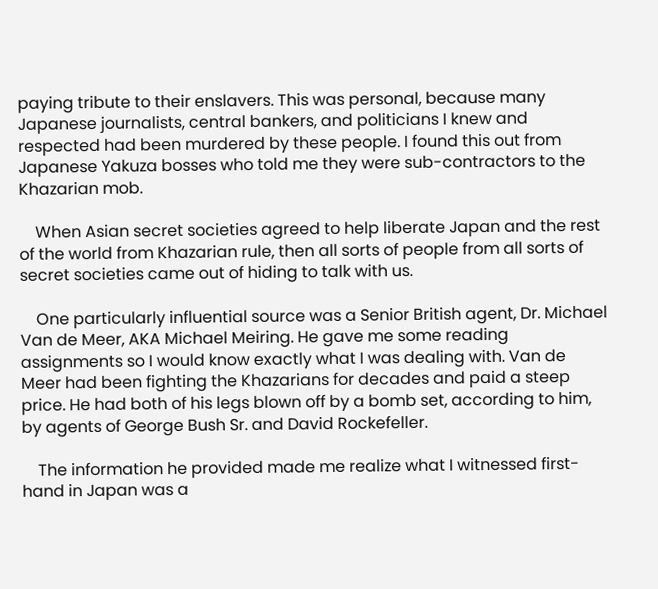paying tribute to their enslavers. This was personal, because many Japanese journalists, central bankers, and politicians I knew and respected had been murdered by these people. I found this out from Japanese Yakuza bosses who told me they were sub-contractors to the Khazarian mob.

    When Asian secret societies agreed to help liberate Japan and the rest of the world from Khazarian rule, then all sorts of people from all sorts of secret societies came out of hiding to talk with us.

    One particularly influential source was a Senior British agent, Dr. Michael Van de Meer, AKA Michael Meiring. He gave me some reading assignments so I would know exactly what I was dealing with. Van de Meer had been fighting the Khazarians for decades and paid a steep price. He had both of his legs blown off by a bomb set, according to him, by agents of George Bush Sr. and David Rockefeller.

    The information he provided made me realize what I witnessed first-hand in Japan was a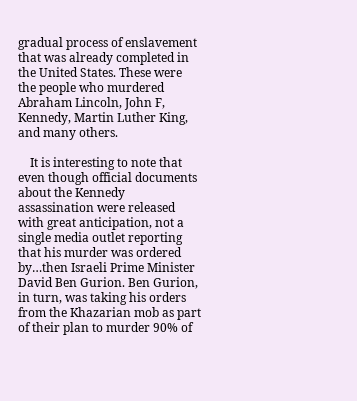gradual process of enslavement that was already completed in the United States. These were the people who murdered Abraham Lincoln, John F, Kennedy, Martin Luther King, and many others.

    It is interesting to note that even though official documents about the Kennedy assassination were released with great anticipation, not a single media outlet reporting that his murder was ordered by…then Israeli Prime Minister David Ben Gurion. Ben Gurion, in turn, was taking his orders from the Khazarian mob as part of their plan to murder 90% of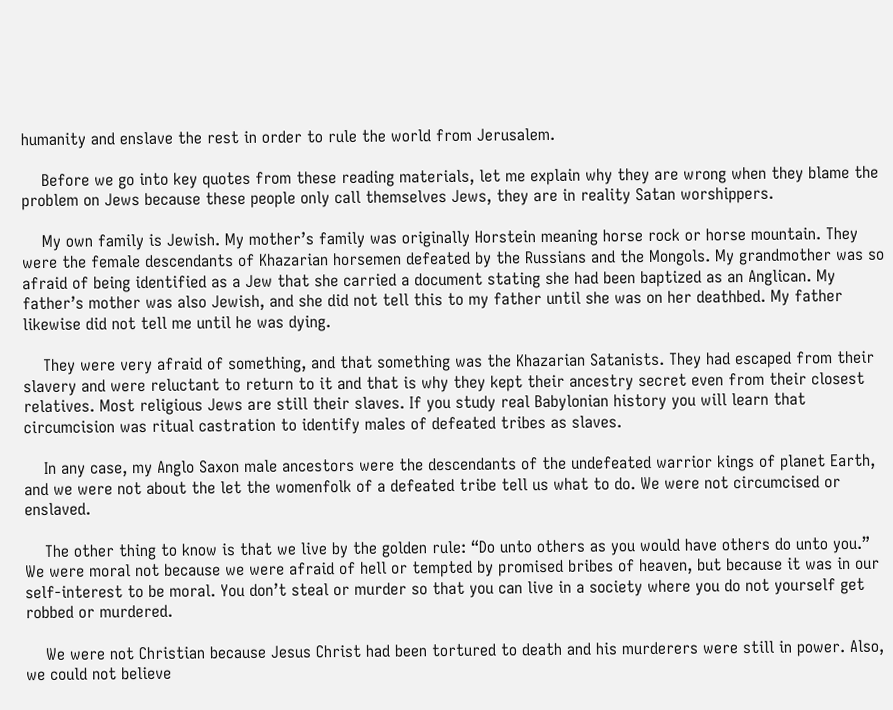humanity and enslave the rest in order to rule the world from Jerusalem.

    Before we go into key quotes from these reading materials, let me explain why they are wrong when they blame the problem on Jews because these people only call themselves Jews, they are in reality Satan worshippers.

    My own family is Jewish. My mother’s family was originally Horstein meaning horse rock or horse mountain. They were the female descendants of Khazarian horsemen defeated by the Russians and the Mongols. My grandmother was so afraid of being identified as a Jew that she carried a document stating she had been baptized as an Anglican. My father’s mother was also Jewish, and she did not tell this to my father until she was on her deathbed. My father likewise did not tell me until he was dying.

    They were very afraid of something, and that something was the Khazarian Satanists. They had escaped from their slavery and were reluctant to return to it and that is why they kept their ancestry secret even from their closest relatives. Most religious Jews are still their slaves. If you study real Babylonian history you will learn that circumcision was ritual castration to identify males of defeated tribes as slaves.

    In any case, my Anglo Saxon male ancestors were the descendants of the undefeated warrior kings of planet Earth, and we were not about the let the womenfolk of a defeated tribe tell us what to do. We were not circumcised or enslaved.

    The other thing to know is that we live by the golden rule: “Do unto others as you would have others do unto you.” We were moral not because we were afraid of hell or tempted by promised bribes of heaven, but because it was in our self-interest to be moral. You don’t steal or murder so that you can live in a society where you do not yourself get robbed or murdered.

    We were not Christian because Jesus Christ had been tortured to death and his murderers were still in power. Also, we could not believe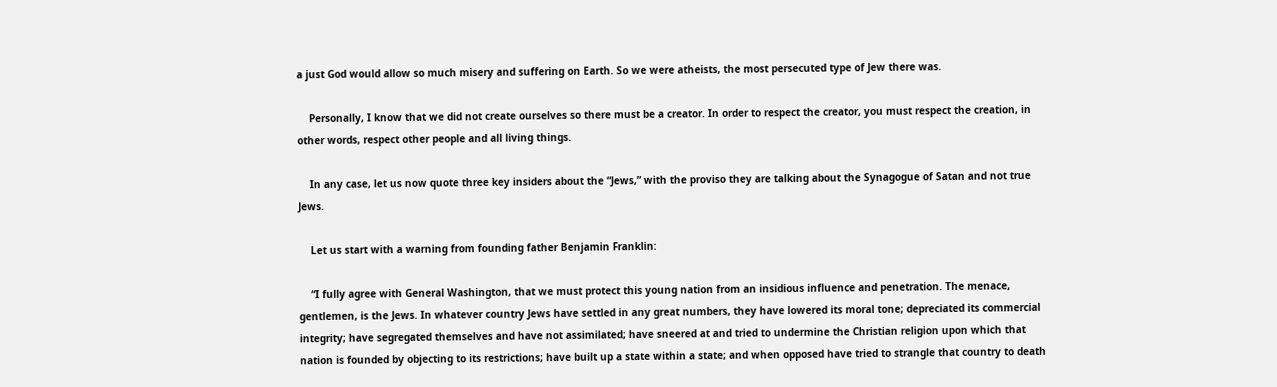a just God would allow so much misery and suffering on Earth. So we were atheists, the most persecuted type of Jew there was.

    Personally, I know that we did not create ourselves so there must be a creator. In order to respect the creator, you must respect the creation, in other words, respect other people and all living things.

    In any case, let us now quote three key insiders about the “Jews,” with the proviso they are talking about the Synagogue of Satan and not true Jews.

    Let us start with a warning from founding father Benjamin Franklin:

    “I fully agree with General Washington, that we must protect this young nation from an insidious influence and penetration. The menace, gentlemen, is the Jews. In whatever country Jews have settled in any great numbers, they have lowered its moral tone; depreciated its commercial integrity; have segregated themselves and have not assimilated; have sneered at and tried to undermine the Christian religion upon which that nation is founded by objecting to its restrictions; have built up a state within a state; and when opposed have tried to strangle that country to death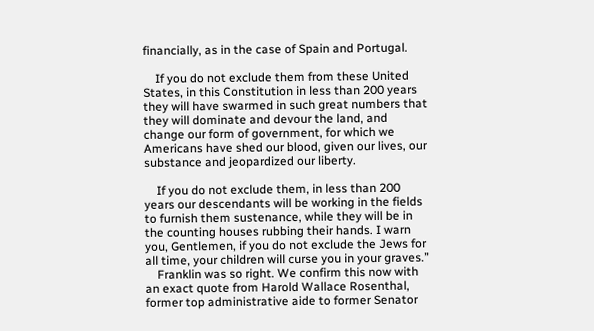financially, as in the case of Spain and Portugal.

    If you do not exclude them from these United States, in this Constitution in less than 200 years they will have swarmed in such great numbers that they will dominate and devour the land, and change our form of government, for which we Americans have shed our blood, given our lives, our substance and jeopardized our liberty.

    If you do not exclude them, in less than 200 years our descendants will be working in the fields to furnish them sustenance, while they will be in the counting houses rubbing their hands. I warn you, Gentlemen, if you do not exclude the Jews for all time, your children will curse you in your graves.”
    Franklin was so right. We confirm this now with an exact quote from Harold Wallace Rosenthal, former top administrative aide to former Senator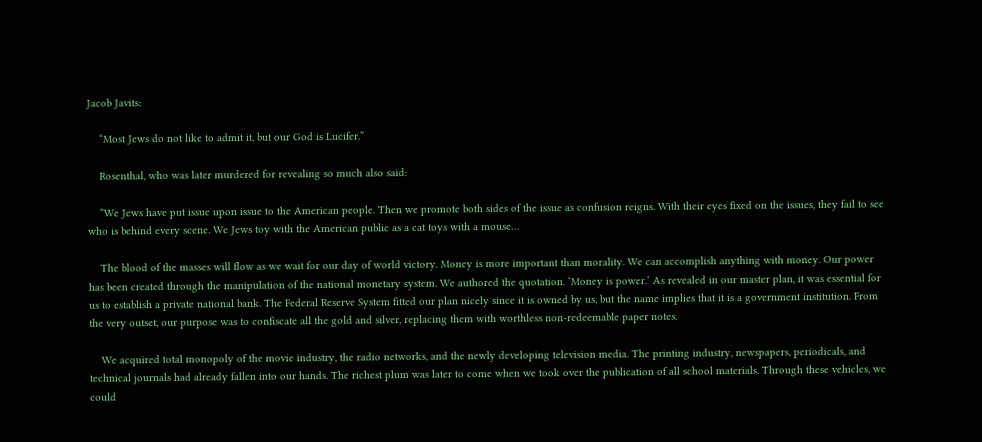Jacob Javits:

    “Most Jews do not like to admit it, but our God is Lucifer.”

    Rosenthal, who was later murdered for revealing so much also said:

    “We Jews have put issue upon issue to the American people. Then we promote both sides of the issue as confusion reigns. With their eyes fixed on the issues, they fail to see who is behind every scene. We Jews toy with the American public as a cat toys with a mouse…

    The blood of the masses will flow as we wait for our day of world victory. Money is more important than morality. We can accomplish anything with money. Our power has been created through the manipulation of the national monetary system. We authored the quotation. ‘Money is power.’ As revealed in our master plan, it was essential for us to establish a private national bank. The Federal Reserve System fitted our plan nicely since it is owned by us, but the name implies that it is a government institution. From the very outset, our purpose was to confiscate all the gold and silver, replacing them with worthless non-redeemable paper notes.

    We acquired total monopoly of the movie industry, the radio networks, and the newly developing television media. The printing industry, newspapers, periodicals, and technical journals had already fallen into our hands. The richest plum was later to come when we took over the publication of all school materials. Through these vehicles, we could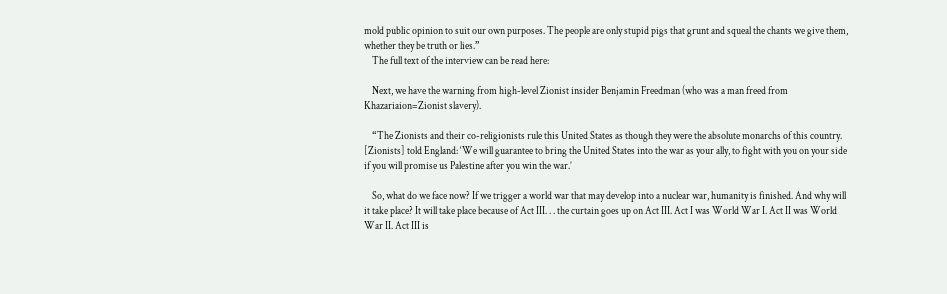mold public opinion to suit our own purposes. The people are only stupid pigs that grunt and squeal the chants we give them, whether they be truth or lies.”
    The full text of the interview can be read here:

    Next, we have the warning from high-level Zionist insider Benjamin Freedman (who was a man freed from Khazariaion=Zionist slavery).

    “The Zionists and their co-religionists rule this United States as though they were the absolute monarchs of this country. [Zionists] told England: ‘We will guarantee to bring the United States into the war as your ally, to fight with you on your side if you will promise us Palestine after you win the war.’

    So, what do we face now? If we trigger a world war that may develop into a nuclear war, humanity is finished. And why will it take place? It will take place because of Act III. . . the curtain goes up on Act III. Act I was World War I. Act II was World War II. Act III is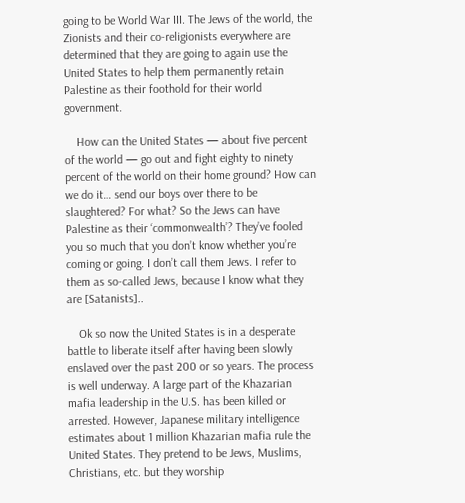going to be World War III. The Jews of the world, the Zionists and their co-religionists everywhere are determined that they are going to again use the United States to help them permanently retain Palestine as their foothold for their world government.

    How can the United States — about five percent of the world — go out and fight eighty to ninety percent of the world on their home ground? How can we do it… send our boys over there to be slaughtered? For what? So the Jews can have Palestine as their ‘commonwealth’? They’ve fooled you so much that you don’t know whether you’re coming or going. I don’t call them Jews. I refer to them as so-called Jews, because I know what they are [Satanists]..

    Ok so now the United States is in a desperate battle to liberate itself after having been slowly enslaved over the past 200 or so years. The process is well underway. A large part of the Khazarian mafia leadership in the U.S. has been killed or arrested. However, Japanese military intelligence estimates about 1 million Khazarian mafia rule the United States. They pretend to be Jews, Muslims, Christians, etc. but they worship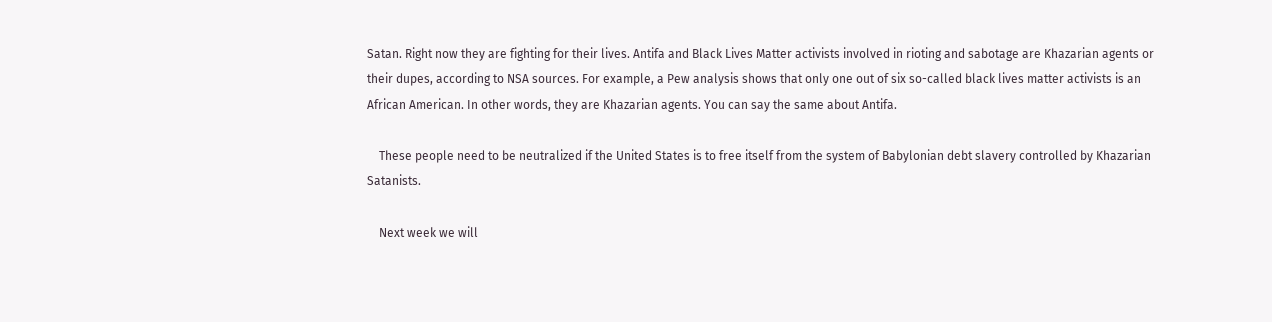Satan. Right now they are fighting for their lives. Antifa and Black Lives Matter activists involved in rioting and sabotage are Khazarian agents or their dupes, according to NSA sources. For example, a Pew analysis shows that only one out of six so-called black lives matter activists is an African American. In other words, they are Khazarian agents. You can say the same about Antifa.

    These people need to be neutralized if the United States is to free itself from the system of Babylonian debt slavery controlled by Khazarian Satanists.

    Next week we will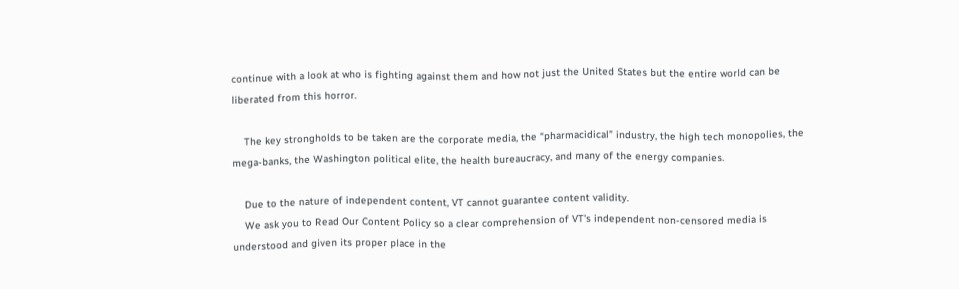continue with a look at who is fighting against them and how not just the United States but the entire world can be liberated from this horror.

    The key strongholds to be taken are the corporate media, the “pharmacidical” industry, the high tech monopolies, the mega-banks, the Washington political elite, the health bureaucracy, and many of the energy companies.

    Due to the nature of independent content, VT cannot guarantee content validity.
    We ask you to Read Our Content Policy so a clear comprehension of VT's independent non-censored media is understood and given its proper place in the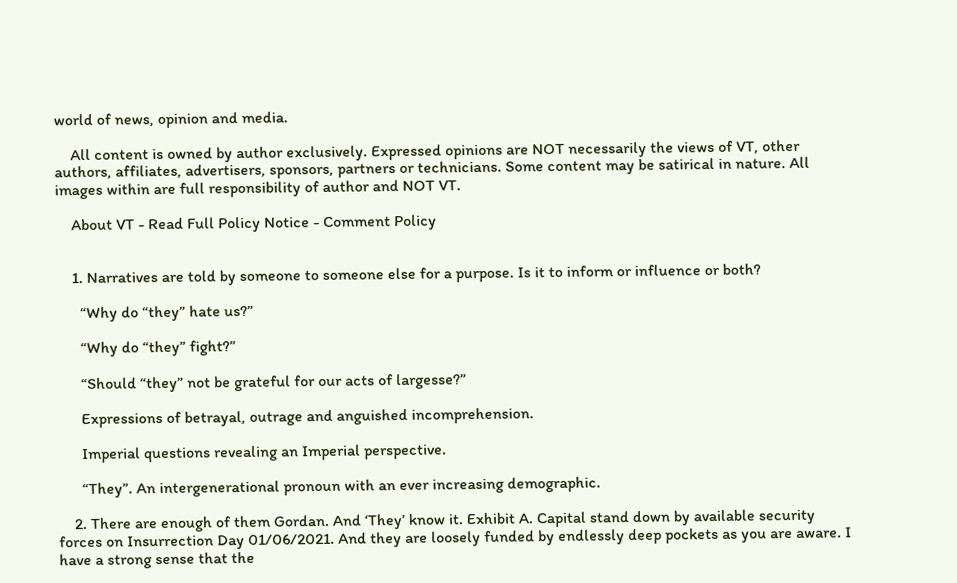world of news, opinion and media.

    All content is owned by author exclusively. Expressed opinions are NOT necessarily the views of VT, other authors, affiliates, advertisers, sponsors, partners or technicians. Some content may be satirical in nature. All images within are full responsibility of author and NOT VT.

    About VT - Read Full Policy Notice - Comment Policy


    1. Narratives are told by someone to someone else for a purpose. Is it to inform or influence or both?

      “Why do “they” hate us?”

      “Why do “they” fight?”

      “Should “they” not be grateful for our acts of largesse?”

      Expressions of betrayal, outrage and anguished incomprehension.

      Imperial questions revealing an Imperial perspective.

      “They”. An intergenerational pronoun with an ever increasing demographic.

    2. There are enough of them Gordan. And ‘They’ know it. Exhibit A. Capital stand down by available security forces on Insurrection Day 01/06/2021. And they are loosely funded by endlessly deep pockets as you are aware. I have a strong sense that the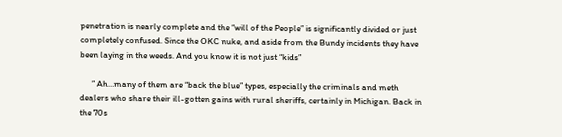penetration is nearly complete and the “will of the People” is significantly divided or just completely confused. Since the OKC nuke, and aside from the Bundy incidents they have been laying in the weeds. And you know it is not just “kids”

      ” Ah…many of them are “back the blue” types, especially the criminals and meth dealers who share their ill-gotten gains with rural sheriffs, certainly in Michigan. Back in the 70s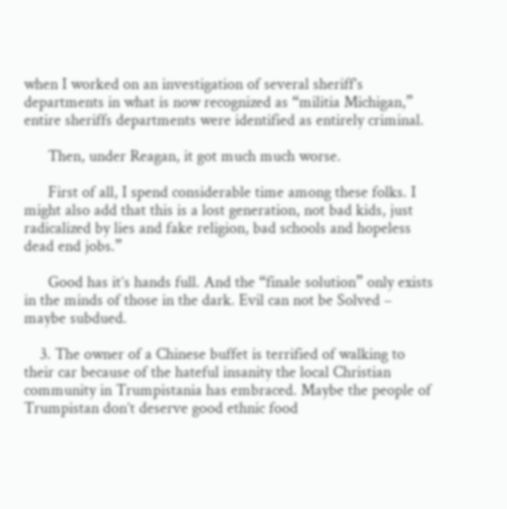when I worked on an investigation of several sheriff’s departments in what is now recognized as “militia Michigan,” entire sheriffs departments were identified as entirely criminal.

      Then, under Reagan, it got much much worse.

      First of all, I spend considerable time among these folks. I might also add that this is a lost generation, not bad kids, just radicalized by lies and fake religion, bad schools and hopeless dead end jobs.”

      Good has it’s hands full. And the “finale solution” only exists in the minds of those in the dark. Evil can not be Solved – maybe subdued.

    3. The owner of a Chinese buffet is terrified of walking to their car because of the hateful insanity the local Christian community in Trumpistania has embraced. Maybe the people of Trumpistan don’t deserve good ethnic food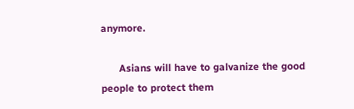anymore.

      Asians will have to galvanize the good people to protect them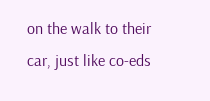on the walk to their car, just like co-eds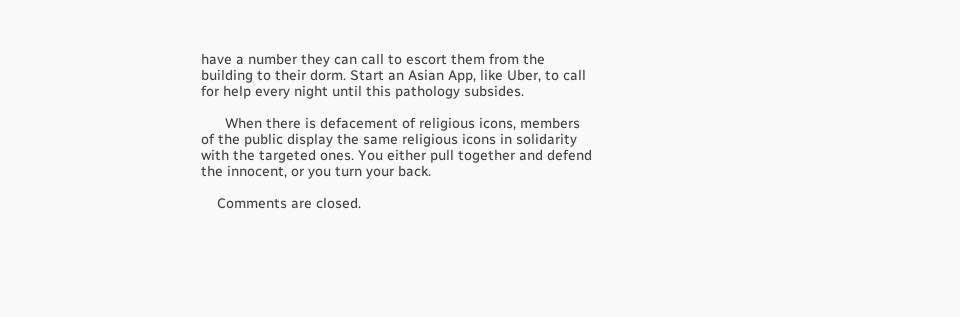have a number they can call to escort them from the building to their dorm. Start an Asian App, like Uber, to call for help every night until this pathology subsides.

      When there is defacement of religious icons, members of the public display the same religious icons in solidarity with the targeted ones. You either pull together and defend the innocent, or you turn your back.

    Comments are closed.